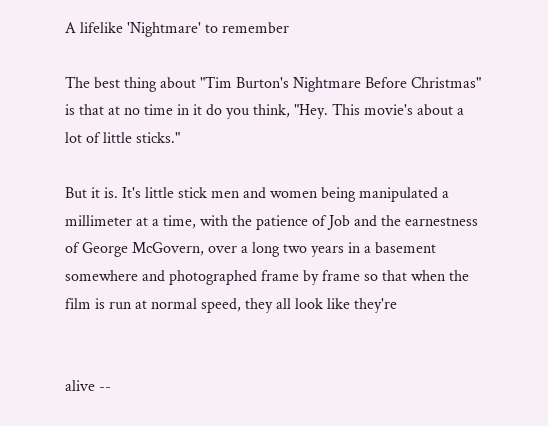A lifelike 'Nightmare' to remember

The best thing about "Tim Burton's Nightmare Before Christmas" is that at no time in it do you think, "Hey. This movie's about a lot of little sticks."

But it is. It's little stick men and women being manipulated a millimeter at a time, with the patience of Job and the earnestness of George McGovern, over a long two years in a basement somewhere and photographed frame by frame so that when the film is run at normal speed, they all look like they're


alive --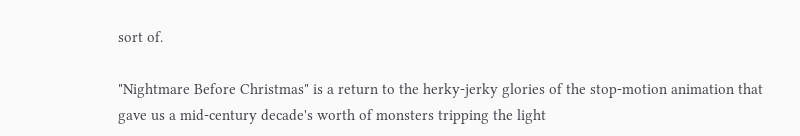sort of.

"Nightmare Before Christmas" is a return to the herky-jerky glories of the stop-motion animation that gave us a mid-century decade's worth of monsters tripping the light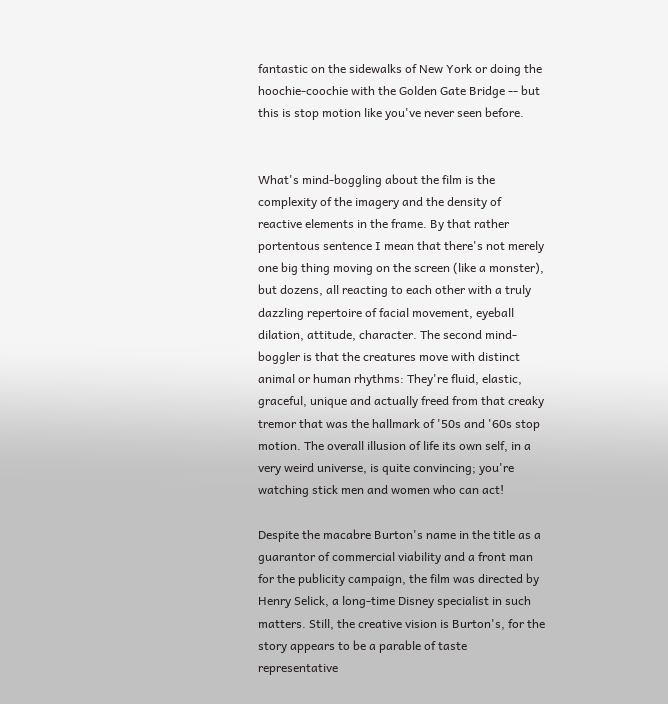fantastic on the sidewalks of New York or doing the hoochie-coochie with the Golden Gate Bridge -- but this is stop motion like you've never seen before.


What's mind-boggling about the film is the complexity of the imagery and the density of reactive elements in the frame. By that rather portentous sentence I mean that there's not merely one big thing moving on the screen (like a monster), but dozens, all reacting to each other with a truly dazzling repertoire of facial movement, eyeball dilation, attitude, character. The second mind-boggler is that the creatures move with distinct animal or human rhythms: They're fluid, elastic, graceful, unique and actually freed from that creaky tremor that was the hallmark of '50s and '60s stop motion. The overall illusion of life its own self, in a very weird universe, is quite convincing; you're watching stick men and women who can act!

Despite the macabre Burton's name in the title as a guarantor of commercial viability and a front man for the publicity campaign, the film was directed by Henry Selick, a long-time Disney specialist in such matters. Still, the creative vision is Burton's, for the story appears to be a parable of taste representative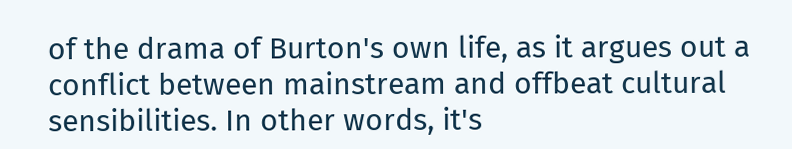of the drama of Burton's own life, as it argues out a conflict between mainstream and offbeat cultural sensibilities. In other words, it's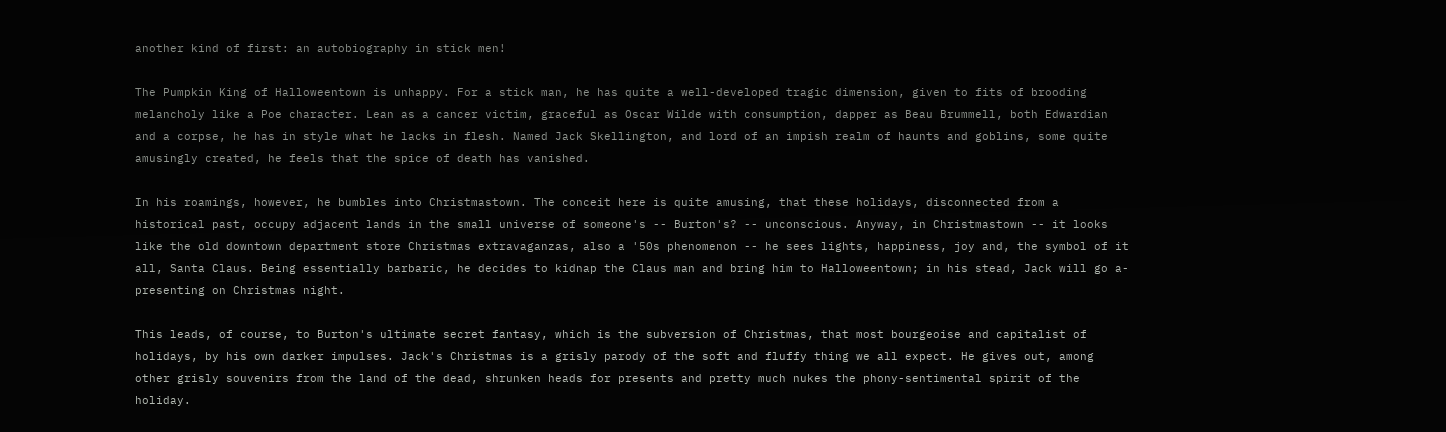another kind of first: an autobiography in stick men!

The Pumpkin King of Halloweentown is unhappy. For a stick man, he has quite a well-developed tragic dimension, given to fits of brooding melancholy like a Poe character. Lean as a cancer victim, graceful as Oscar Wilde with consumption, dapper as Beau Brummell, both Edwardian and a corpse, he has in style what he lacks in flesh. Named Jack Skellington, and lord of an impish realm of haunts and goblins, some quite amusingly created, he feels that the spice of death has vanished.

In his roamings, however, he bumbles into Christmastown. The conceit here is quite amusing, that these holidays, disconnected from a historical past, occupy adjacent lands in the small universe of someone's -- Burton's? -- unconscious. Anyway, in Christmastown -- it looks like the old downtown department store Christmas extravaganzas, also a '50s phenomenon -- he sees lights, happiness, joy and, the symbol of it all, Santa Claus. Being essentially barbaric, he decides to kidnap the Claus man and bring him to Halloweentown; in his stead, Jack will go a-presenting on Christmas night.

This leads, of course, to Burton's ultimate secret fantasy, which is the subversion of Christmas, that most bourgeoise and capitalist of holidays, by his own darker impulses. Jack's Christmas is a grisly parody of the soft and fluffy thing we all expect. He gives out, among other grisly souvenirs from the land of the dead, shrunken heads for presents and pretty much nukes the phony-sentimental spirit of the holiday.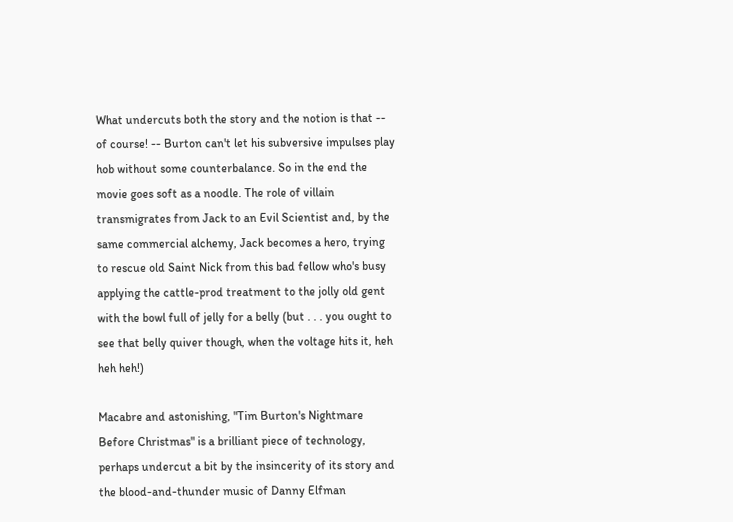What undercuts both the story and the notion is that -- of course! -- Burton can't let his subversive impulses play hob without some counterbalance. So in the end the movie goes soft as a noodle. The role of villain transmigrates from Jack to an Evil Scientist and, by the same commercial alchemy, Jack becomes a hero, trying to rescue old Saint Nick from this bad fellow who's busy applying the cattle-prod treatment to the jolly old gent with the bowl full of jelly for a belly (but . . . you ought to see that belly quiver though, when the voltage hits it, heh heh heh!)

Macabre and astonishing, "Tim Burton's Nightmare Before Christmas" is a brilliant piece of technology, perhaps undercut a bit by the insincerity of its story and the blood-and-thunder music of Danny Elfman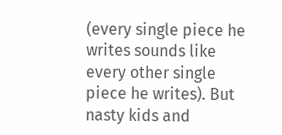(every single piece he writes sounds like every other single piece he writes). But nasty kids and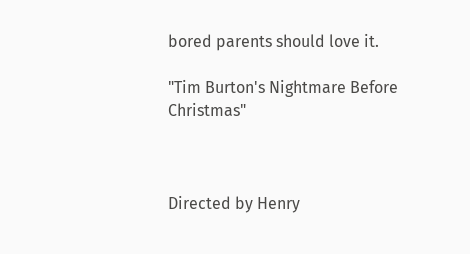bored parents should love it.

"Tim Burton's Nightmare Before Christmas"



Directed by Henry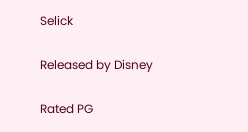Selick

Released by Disney

Rated PG